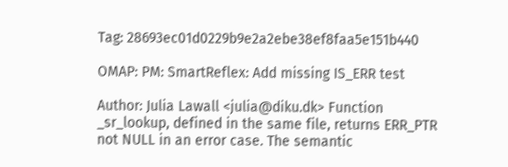Tag: 28693ec01d0229b9e2a2ebe38ef8faa5e151b440

OMAP: PM: SmartReflex: Add missing IS_ERR test

Author: Julia Lawall <julia@diku.dk> Function _sr_lookup, defined in the same file, returns ERR_PTR not NULL in an error case. The semantic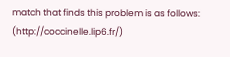match that finds this problem is as follows: (http://coccinelle.lip6.fr/)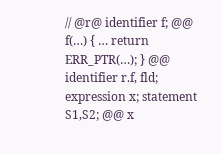// @r@ identifier f; @@ f(…) { … return ERR_PTR(…); } @@ identifier r.f, fld; expression x; statement S1,S2; @@ x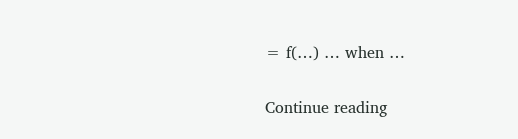= f(…) … when …

Continue reading